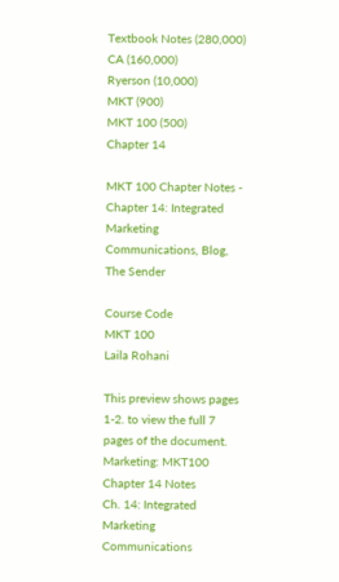Textbook Notes (280,000)
CA (160,000)
Ryerson (10,000)
MKT (900)
MKT 100 (500)
Chapter 14

MKT 100 Chapter Notes - Chapter 14: Integrated Marketing Communications, Blog, The Sender

Course Code
MKT 100
Laila Rohani

This preview shows pages 1-2. to view the full 7 pages of the document.
Marketing: MKT100 Chapter 14 Notes
Ch. 14: Integrated Marketing Communications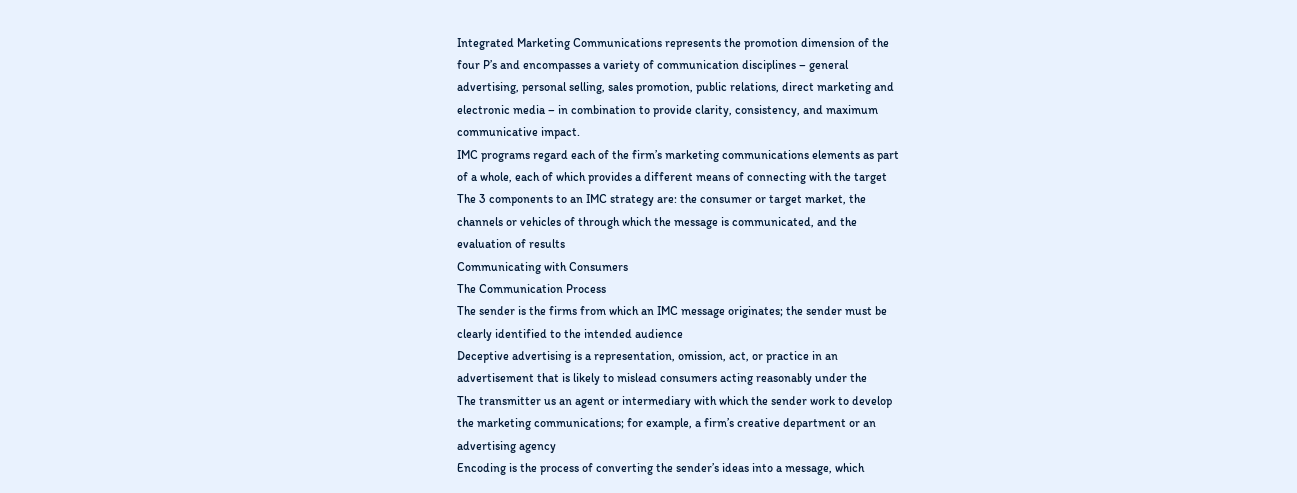Integrated Marketing Communications represents the promotion dimension of the
four P’s and encompasses a variety of communication disciplines – general
advertising, personal selling, sales promotion, public relations, direct marketing and
electronic media – in combination to provide clarity, consistency, and maximum
communicative impact.
IMC programs regard each of the firm’s marketing communications elements as part
of a whole, each of which provides a different means of connecting with the target
The 3 components to an IMC strategy are: the consumer or target market, the
channels or vehicles of through which the message is communicated, and the
evaluation of results
Communicating with Consumers
The Communication Process
The sender is the firms from which an IMC message originates; the sender must be
clearly identified to the intended audience
Deceptive advertising is a representation, omission, act, or practice in an
advertisement that is likely to mislead consumers acting reasonably under the
The transmitter us an agent or intermediary with which the sender work to develop
the marketing communications; for example, a firm’s creative department or an
advertising agency
Encoding is the process of converting the sender’s ideas into a message, which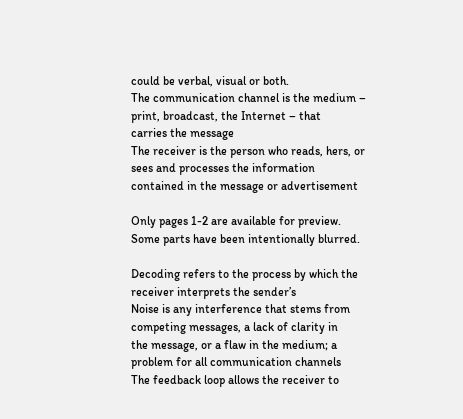could be verbal, visual or both.
The communication channel is the medium – print, broadcast, the Internet – that
carries the message
The receiver is the person who reads, hers, or sees and processes the information
contained in the message or advertisement

Only pages 1-2 are available for preview. Some parts have been intentionally blurred.

Decoding refers to the process by which the receiver interprets the sender’s
Noise is any interference that stems from competing messages, a lack of clarity in
the message, or a flaw in the medium; a problem for all communication channels
The feedback loop allows the receiver to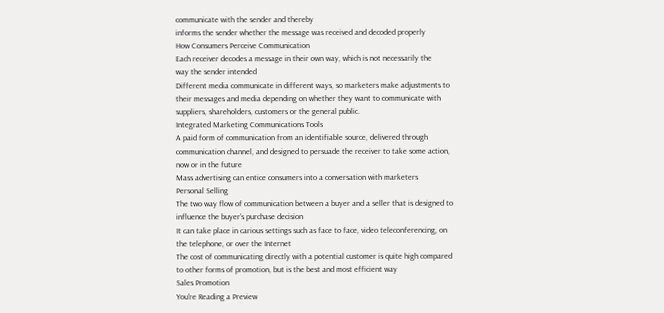communicate with the sender and thereby
informs the sender whether the message was received and decoded properly
How Consumers Perceive Communication
Each receiver decodes a message in their own way, which is not necessarily the
way the sender intended
Different media communicate in different ways, so marketers make adjustments to
their messages and media depending on whether they want to communicate with
suppliers, shareholders, customers or the general public.
Integrated Marketing Communications Tools
A paid form of communication from an identifiable source, delivered through
communication channel, and designed to persuade the receiver to take some action,
now or in the future
Mass advertising can entice consumers into a conversation with marketers
Personal Selling
The two way flow of communication between a buyer and a seller that is designed to
influence the buyer’s purchase decision
It can take place in carious settings such as face to face, video teleconferencing, on
the telephone, or over the Internet
The cost of communicating directly with a potential customer is quite high compared
to other forms of promotion, but is the best and most efficient way
Sales Promotion
You're Reading a Preview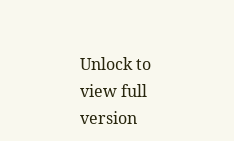Unlock to view full version